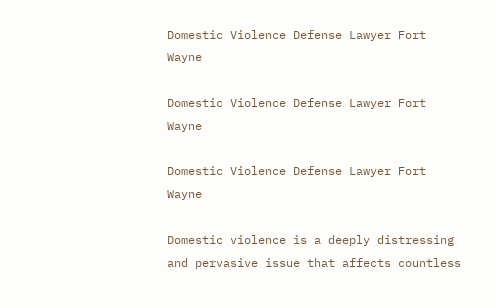Domestic Violence Defense Lawyer Fort Wayne

Domestic Violence Defense Lawyer Fort Wayne

Domestic Violence Defense Lawyer Fort Wayne

Domestic violence is a deeply distressing and pervasive issue that affects countless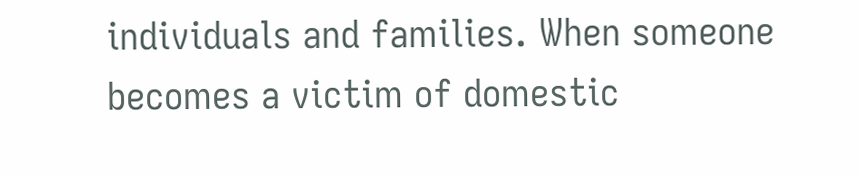individuals and families. When someone becomes a victim of domestic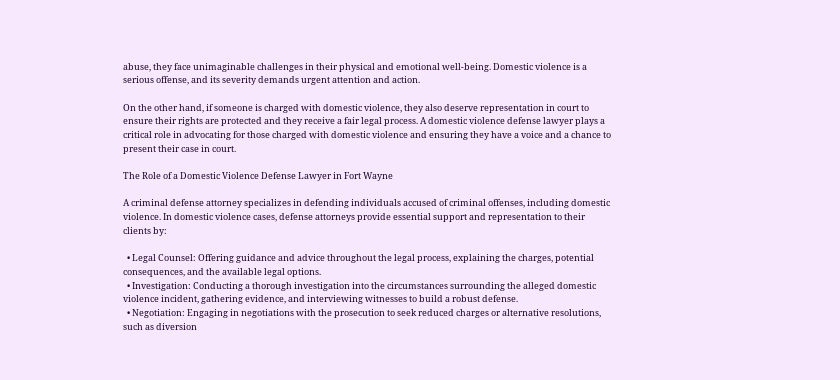abuse, they face unimaginable challenges in their physical and emotional well-being. Domestic violence is a serious offense, and its severity demands urgent attention and action.

On the other hand, if someone is charged with domestic violence, they also deserve representation in court to ensure their rights are protected and they receive a fair legal process. A domestic violence defense lawyer plays a critical role in advocating for those charged with domestic violence and ensuring they have a voice and a chance to present their case in court.

The Role of a Domestic Violence Defense Lawyer in Fort Wayne

A criminal defense attorney specializes in defending individuals accused of criminal offenses, including domestic violence. In domestic violence cases, defense attorneys provide essential support and representation to their clients by:

  • Legal Counsel: Offering guidance and advice throughout the legal process, explaining the charges, potential consequences, and the available legal options.
  • Investigation: Conducting a thorough investigation into the circumstances surrounding the alleged domestic violence incident, gathering evidence, and interviewing witnesses to build a robust defense.
  • Negotiation: Engaging in negotiations with the prosecution to seek reduced charges or alternative resolutions, such as diversion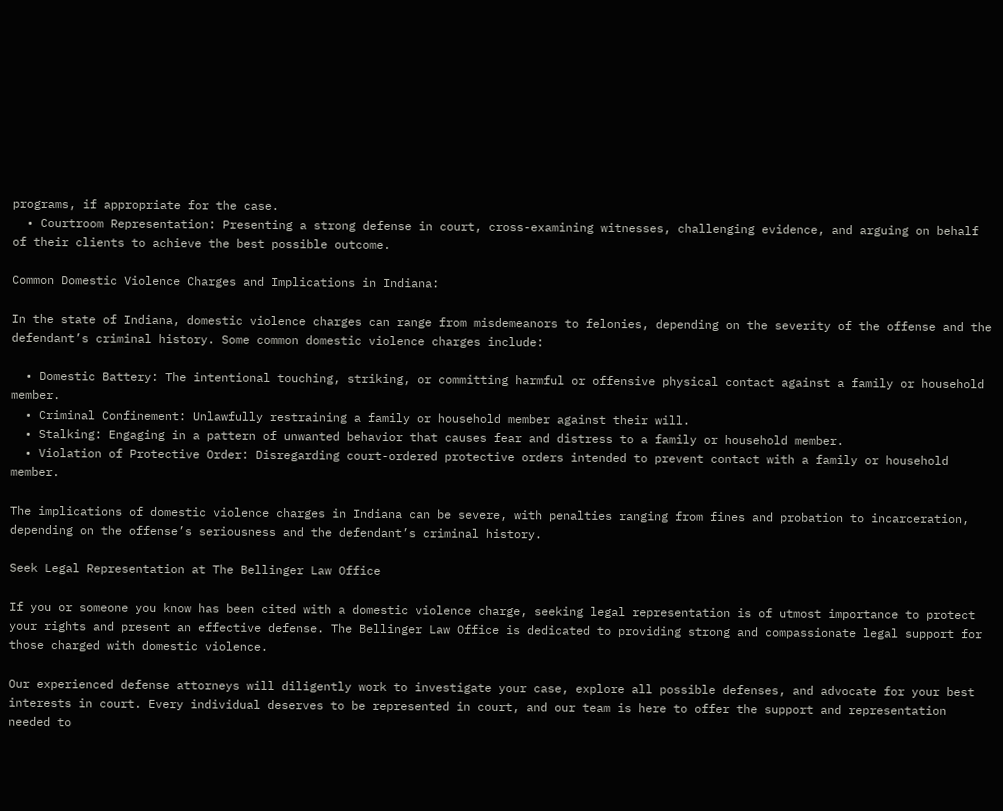programs, if appropriate for the case.
  • Courtroom Representation: Presenting a strong defense in court, cross-examining witnesses, challenging evidence, and arguing on behalf of their clients to achieve the best possible outcome.

Common Domestic Violence Charges and Implications in Indiana:

In the state of Indiana, domestic violence charges can range from misdemeanors to felonies, depending on the severity of the offense and the defendant’s criminal history. Some common domestic violence charges include:

  • Domestic Battery: The intentional touching, striking, or committing harmful or offensive physical contact against a family or household member.
  • Criminal Confinement: Unlawfully restraining a family or household member against their will.
  • Stalking: Engaging in a pattern of unwanted behavior that causes fear and distress to a family or household member.
  • Violation of Protective Order: Disregarding court-ordered protective orders intended to prevent contact with a family or household member.

The implications of domestic violence charges in Indiana can be severe, with penalties ranging from fines and probation to incarceration, depending on the offense’s seriousness and the defendant’s criminal history.

Seek Legal Representation at The Bellinger Law Office

If you or someone you know has been cited with a domestic violence charge, seeking legal representation is of utmost importance to protect your rights and present an effective defense. The Bellinger Law Office is dedicated to providing strong and compassionate legal support for those charged with domestic violence.

Our experienced defense attorneys will diligently work to investigate your case, explore all possible defenses, and advocate for your best interests in court. Every individual deserves to be represented in court, and our team is here to offer the support and representation needed to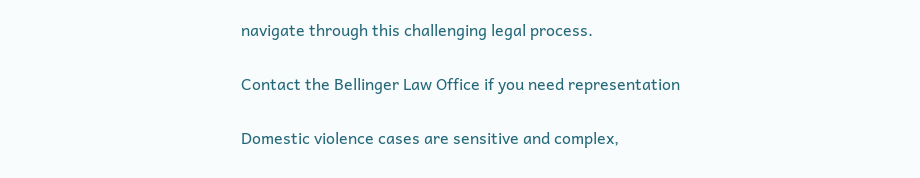navigate through this challenging legal process.

Contact the Bellinger Law Office if you need representation

Domestic violence cases are sensitive and complex,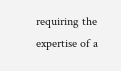requiring the expertise of a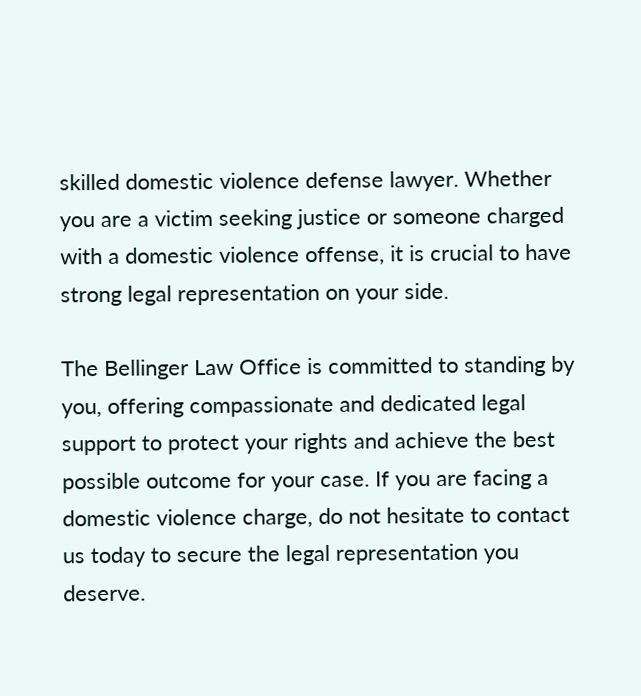skilled domestic violence defense lawyer. Whether you are a victim seeking justice or someone charged with a domestic violence offense, it is crucial to have strong legal representation on your side.

The Bellinger Law Office is committed to standing by you, offering compassionate and dedicated legal support to protect your rights and achieve the best possible outcome for your case. If you are facing a domestic violence charge, do not hesitate to contact us today to secure the legal representation you deserve.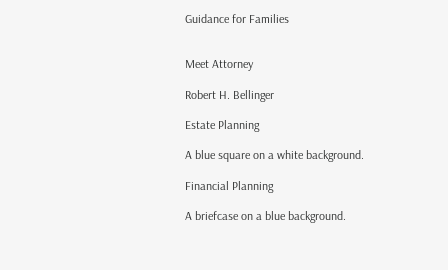Guidance for Families


Meet Attorney

Robert H. Bellinger

Estate Planning

A blue square on a white background.

Financial Planning

A briefcase on a blue background.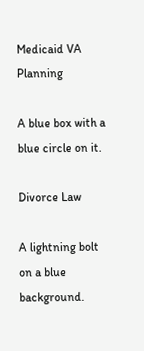Medicaid VA Planning

A blue box with a blue circle on it.

Divorce Law

A lightning bolt on a blue background.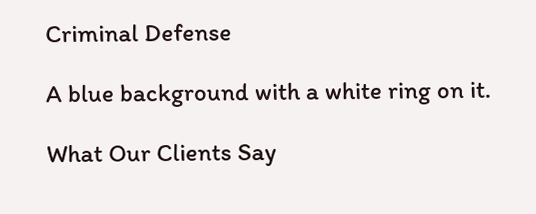Criminal Defense

A blue background with a white ring on it.

What Our Clients Say